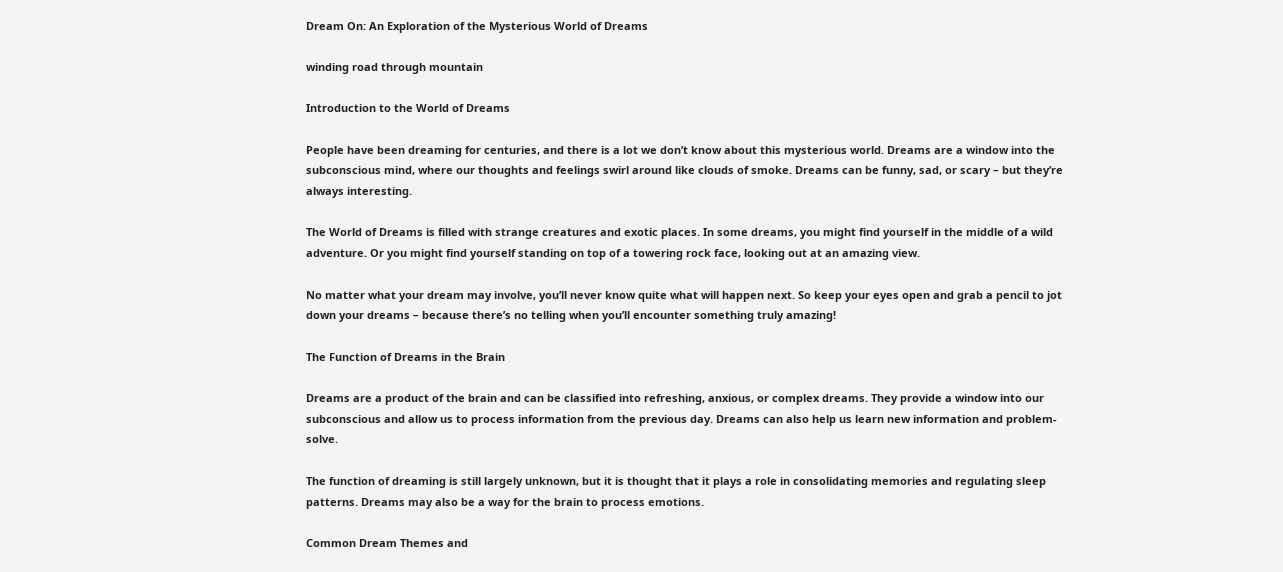Dream On: An Exploration of the Mysterious World of Dreams

winding road through mountain

Introduction to the World of Dreams

People have been dreaming for centuries, and there is a lot we don’t know about this mysterious world. Dreams are a window into the subconscious mind, where our thoughts and feelings swirl around like clouds of smoke. Dreams can be funny, sad, or scary – but they’re always interesting.

The World of Dreams is filled with strange creatures and exotic places. In some dreams, you might find yourself in the middle of a wild adventure. Or you might find yourself standing on top of a towering rock face, looking out at an amazing view.

No matter what your dream may involve, you’ll never know quite what will happen next. So keep your eyes open and grab a pencil to jot down your dreams – because there’s no telling when you’ll encounter something truly amazing!

The Function of Dreams in the Brain

Dreams are a product of the brain and can be classified into refreshing, anxious, or complex dreams. They provide a window into our subconscious and allow us to process information from the previous day. Dreams can also help us learn new information and problem-solve.

The function of dreaming is still largely unknown, but it is thought that it plays a role in consolidating memories and regulating sleep patterns. Dreams may also be a way for the brain to process emotions.

Common Dream Themes and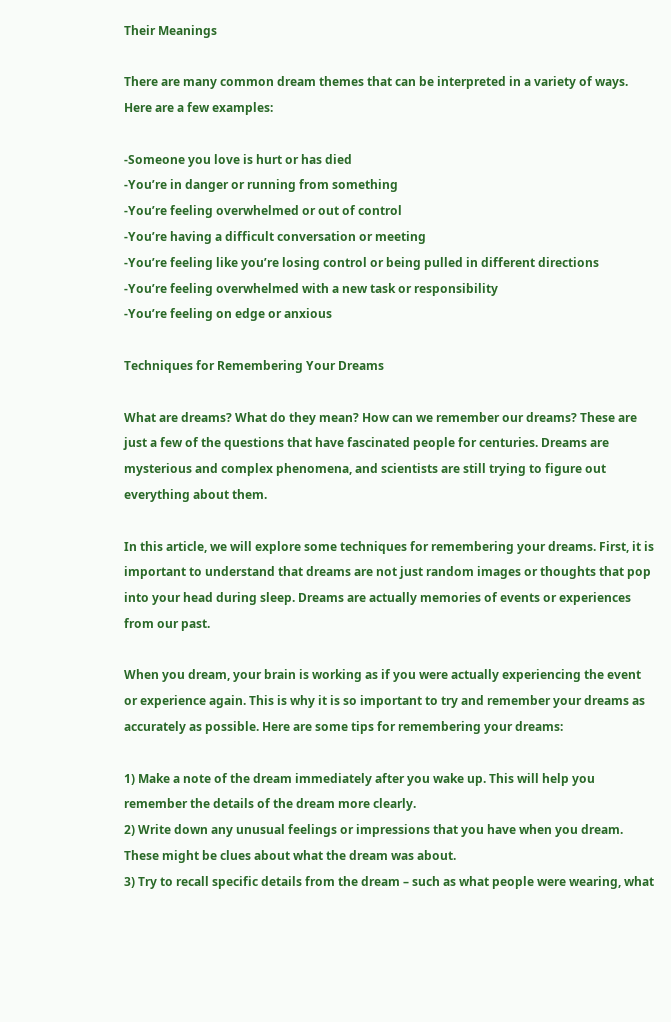Their Meanings

There are many common dream themes that can be interpreted in a variety of ways. Here are a few examples:

-Someone you love is hurt or has died
-You’re in danger or running from something
-You’re feeling overwhelmed or out of control
-You’re having a difficult conversation or meeting
-You’re feeling like you’re losing control or being pulled in different directions
-You’re feeling overwhelmed with a new task or responsibility
-You’re feeling on edge or anxious

Techniques for Remembering Your Dreams

What are dreams? What do they mean? How can we remember our dreams? These are just a few of the questions that have fascinated people for centuries. Dreams are mysterious and complex phenomena, and scientists are still trying to figure out everything about them.

In this article, we will explore some techniques for remembering your dreams. First, it is important to understand that dreams are not just random images or thoughts that pop into your head during sleep. Dreams are actually memories of events or experiences from our past.

When you dream, your brain is working as if you were actually experiencing the event or experience again. This is why it is so important to try and remember your dreams as accurately as possible. Here are some tips for remembering your dreams:

1) Make a note of the dream immediately after you wake up. This will help you remember the details of the dream more clearly.
2) Write down any unusual feelings or impressions that you have when you dream. These might be clues about what the dream was about.
3) Try to recall specific details from the dream – such as what people were wearing, what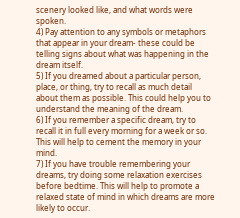scenery looked like, and what words were spoken.
4) Pay attention to any symbols or metaphors that appear in your dream- these could be telling signs about what was happening in the dream itself.
5) If you dreamed about a particular person, place, or thing, try to recall as much detail about them as possible. This could help you to understand the meaning of the dream.
6) If you remember a specific dream, try to recall it in full every morning for a week or so. This will help to cement the memory in your mind.
7) If you have trouble remembering your dreams, try doing some relaxation exercises before bedtime. This will help to promote a relaxed state of mind in which dreams are more likely to occur.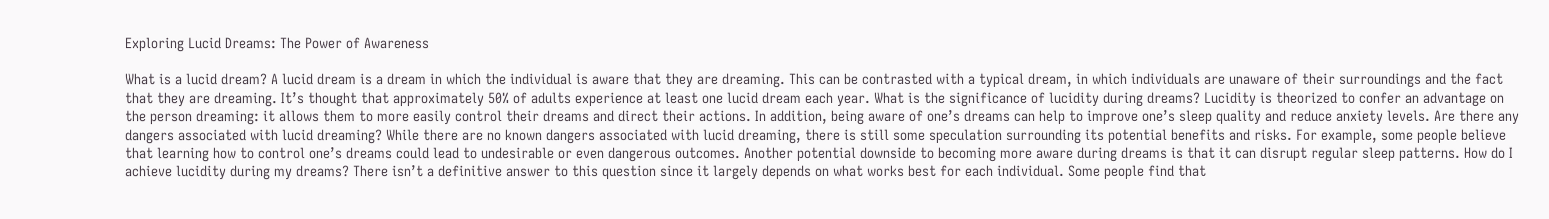Exploring Lucid Dreams: The Power of Awareness

What is a lucid dream? A lucid dream is a dream in which the individual is aware that they are dreaming. This can be contrasted with a typical dream, in which individuals are unaware of their surroundings and the fact that they are dreaming. It’s thought that approximately 50% of adults experience at least one lucid dream each year. What is the significance of lucidity during dreams? Lucidity is theorized to confer an advantage on the person dreaming: it allows them to more easily control their dreams and direct their actions. In addition, being aware of one’s dreams can help to improve one’s sleep quality and reduce anxiety levels. Are there any dangers associated with lucid dreaming? While there are no known dangers associated with lucid dreaming, there is still some speculation surrounding its potential benefits and risks. For example, some people believe that learning how to control one’s dreams could lead to undesirable or even dangerous outcomes. Another potential downside to becoming more aware during dreams is that it can disrupt regular sleep patterns. How do I achieve lucidity during my dreams? There isn’t a definitive answer to this question since it largely depends on what works best for each individual. Some people find that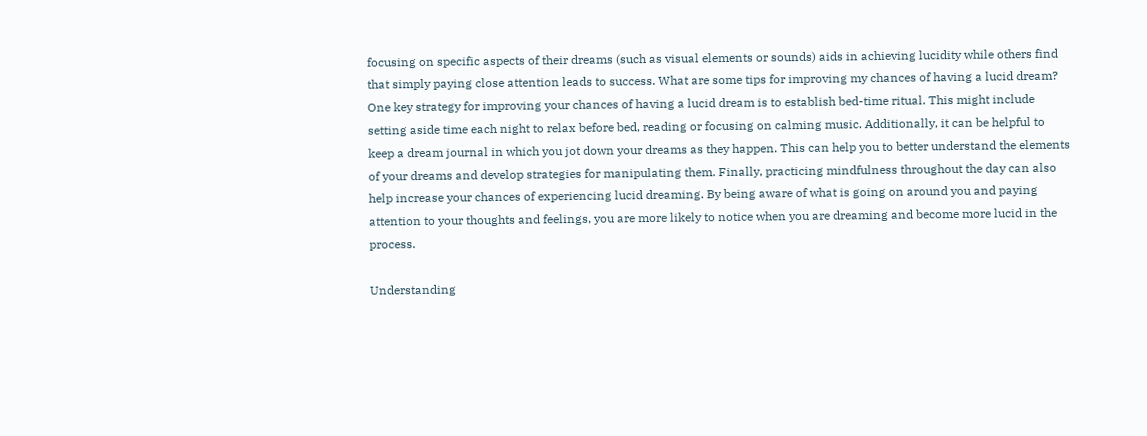focusing on specific aspects of their dreams (such as visual elements or sounds) aids in achieving lucidity while others find that simply paying close attention leads to success. What are some tips for improving my chances of having a lucid dream? One key strategy for improving your chances of having a lucid dream is to establish bed-time ritual. This might include setting aside time each night to relax before bed, reading or focusing on calming music. Additionally, it can be helpful to keep a dream journal in which you jot down your dreams as they happen. This can help you to better understand the elements of your dreams and develop strategies for manipulating them. Finally, practicing mindfulness throughout the day can also help increase your chances of experiencing lucid dreaming. By being aware of what is going on around you and paying attention to your thoughts and feelings, you are more likely to notice when you are dreaming and become more lucid in the process.

Understanding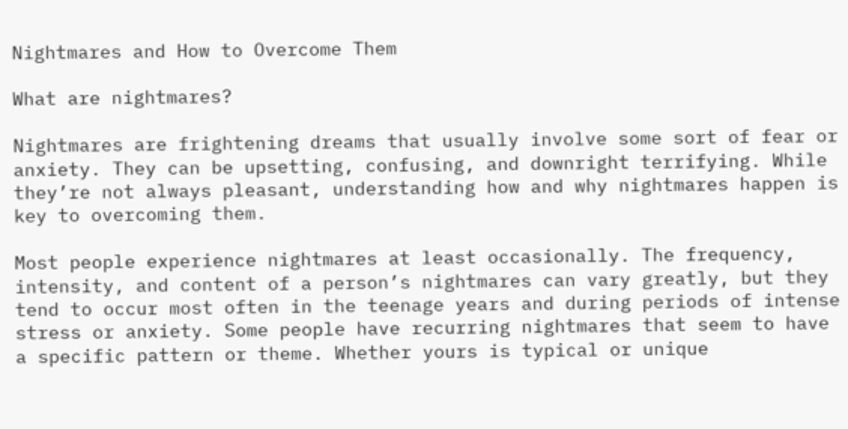Nightmares and How to Overcome Them

What are nightmares?

Nightmares are frightening dreams that usually involve some sort of fear or anxiety. They can be upsetting, confusing, and downright terrifying. While they’re not always pleasant, understanding how and why nightmares happen is key to overcoming them.

Most people experience nightmares at least occasionally. The frequency, intensity, and content of a person’s nightmares can vary greatly, but they tend to occur most often in the teenage years and during periods of intense stress or anxiety. Some people have recurring nightmares that seem to have a specific pattern or theme. Whether yours is typical or unique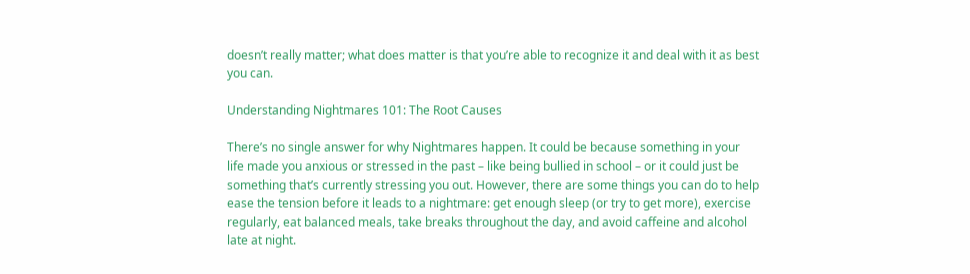doesn’t really matter; what does matter is that you’re able to recognize it and deal with it as best you can.

Understanding Nightmares 101: The Root Causes

There’s no single answer for why Nightmares happen. It could be because something in your life made you anxious or stressed in the past – like being bullied in school – or it could just be something that’s currently stressing you out. However, there are some things you can do to help ease the tension before it leads to a nightmare: get enough sleep (or try to get more), exercise regularly, eat balanced meals, take breaks throughout the day, and avoid caffeine and alcohol late at night.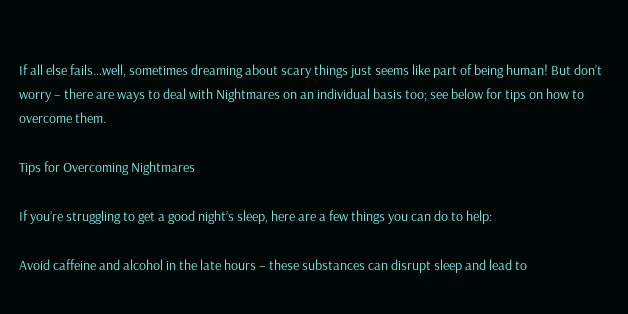If all else fails…well, sometimes dreaming about scary things just seems like part of being human! But don’t worry – there are ways to deal with Nightmares on an individual basis too; see below for tips on how to overcome them.

Tips for Overcoming Nightmares

If you’re struggling to get a good night’s sleep, here are a few things you can do to help:

Avoid caffeine and alcohol in the late hours – these substances can disrupt sleep and lead to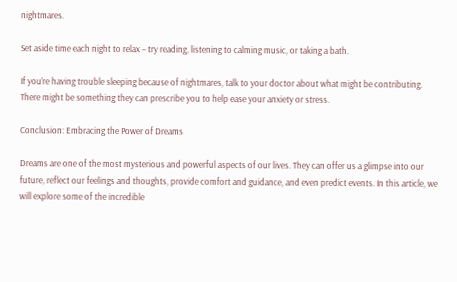nightmares.

Set aside time each night to relax – try reading, listening to calming music, or taking a bath.

If you’re having trouble sleeping because of nightmares, talk to your doctor about what might be contributing. There might be something they can prescribe you to help ease your anxiety or stress.

Conclusion: Embracing the Power of Dreams

Dreams are one of the most mysterious and powerful aspects of our lives. They can offer us a glimpse into our future, reflect our feelings and thoughts, provide comfort and guidance, and even predict events. In this article, we will explore some of the incredible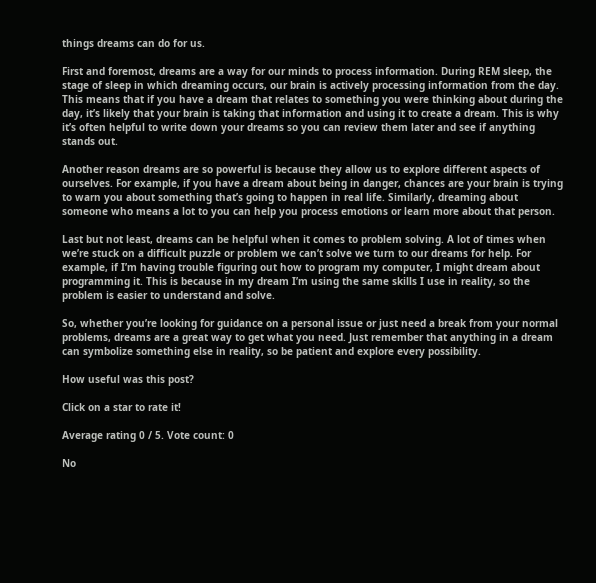things dreams can do for us.

First and foremost, dreams are a way for our minds to process information. During REM sleep, the stage of sleep in which dreaming occurs, our brain is actively processing information from the day. This means that if you have a dream that relates to something you were thinking about during the day, it’s likely that your brain is taking that information and using it to create a dream. This is why it’s often helpful to write down your dreams so you can review them later and see if anything stands out.

Another reason dreams are so powerful is because they allow us to explore different aspects of ourselves. For example, if you have a dream about being in danger, chances are your brain is trying to warn you about something that’s going to happen in real life. Similarly, dreaming about someone who means a lot to you can help you process emotions or learn more about that person.

Last but not least, dreams can be helpful when it comes to problem solving. A lot of times when we’re stuck on a difficult puzzle or problem we can’t solve we turn to our dreams for help. For example, if I’m having trouble figuring out how to program my computer, I might dream about programming it. This is because in my dream I’m using the same skills I use in reality, so the problem is easier to understand and solve.

So, whether you’re looking for guidance on a personal issue or just need a break from your normal problems, dreams are a great way to get what you need. Just remember that anything in a dream can symbolize something else in reality, so be patient and explore every possibility.

How useful was this post?

Click on a star to rate it!

Average rating 0 / 5. Vote count: 0

No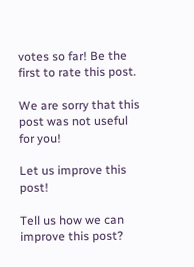votes so far! Be the first to rate this post.

We are sorry that this post was not useful for you!

Let us improve this post!

Tell us how we can improve this post?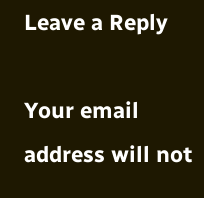Leave a Reply

Your email address will not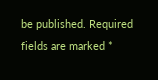be published. Required fields are marked *